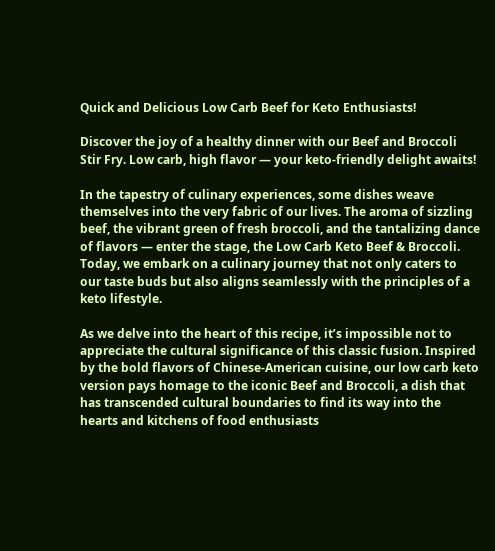Quick and Delicious Low Carb Beef for Keto Enthusiasts!

Discover the joy of a healthy dinner with our Beef and Broccoli Stir Fry. Low carb, high flavor — your keto-friendly delight awaits!

In the tapestry of culinary experiences, some dishes weave themselves into the very fabric of our lives. The aroma of sizzling beef, the vibrant green of fresh broccoli, and the tantalizing dance of flavors — enter the stage, the Low Carb Keto Beef & Broccoli. Today, we embark on a culinary journey that not only caters to our taste buds but also aligns seamlessly with the principles of a keto lifestyle.

As we delve into the heart of this recipe, it’s impossible not to appreciate the cultural significance of this classic fusion. Inspired by the bold flavors of Chinese-American cuisine, our low carb keto version pays homage to the iconic Beef and Broccoli, a dish that has transcended cultural boundaries to find its way into the hearts and kitchens of food enthusiasts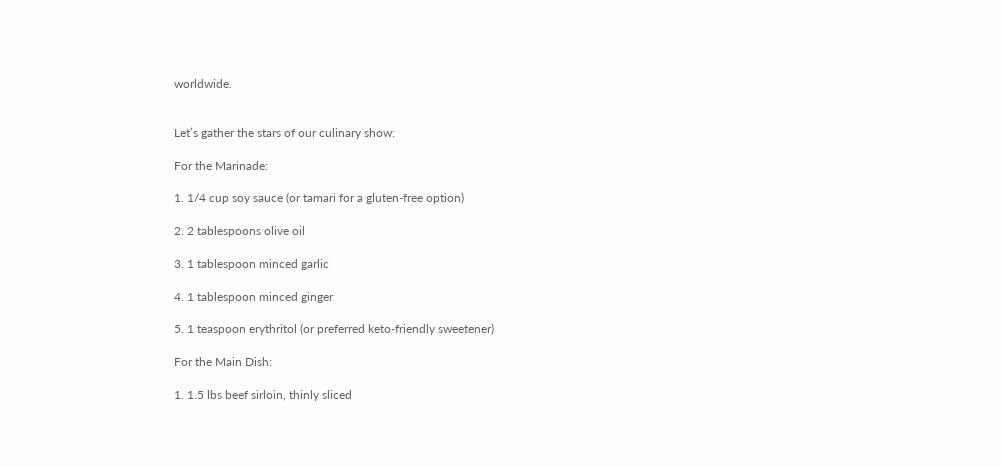worldwide.


Let’s gather the stars of our culinary show:

For the Marinade:

1. 1/4 cup soy sauce (or tamari for a gluten-free option)

2. 2 tablespoons olive oil

3. 1 tablespoon minced garlic

4. 1 tablespoon minced ginger

5. 1 teaspoon erythritol (or preferred keto-friendly sweetener)

For the Main Dish:

1. 1.5 lbs beef sirloin, thinly sliced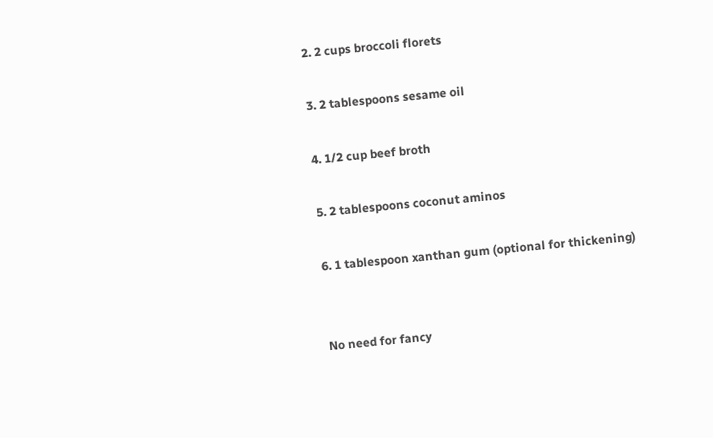2. 2 cups broccoli florets

3. 2 tablespoons sesame oil

4. 1/2 cup beef broth

5. 2 tablespoons coconut aminos

6. 1 tablespoon xanthan gum (optional for thickening)


No need for fancy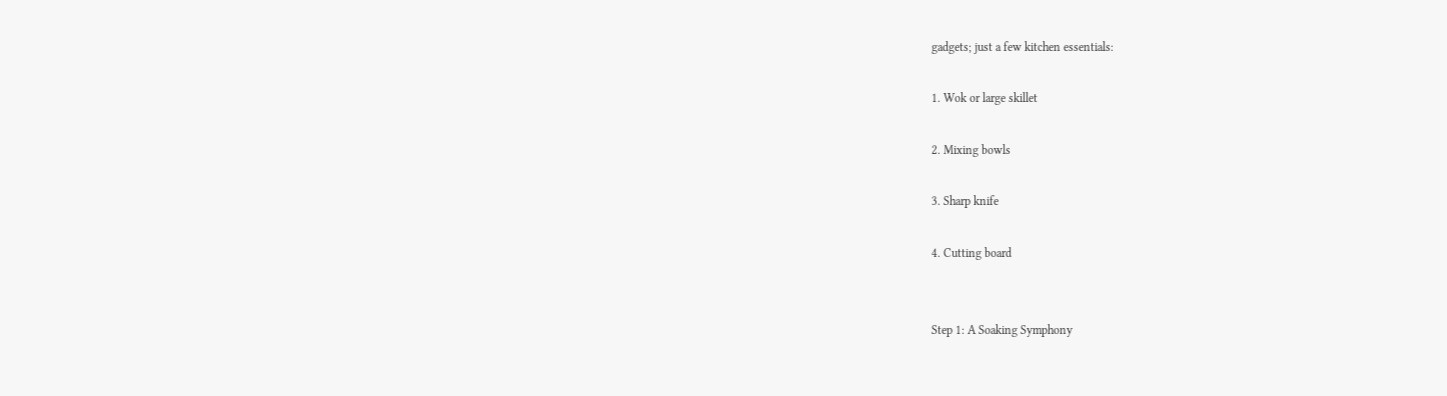gadgets; just a few kitchen essentials:

1. Wok or large skillet

2. Mixing bowls

3. Sharp knife

4. Cutting board


Step 1: A Soaking Symphony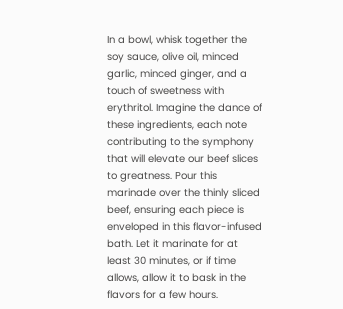In a bowl, whisk together the soy sauce, olive oil, minced garlic, minced ginger, and a touch of sweetness with erythritol. Imagine the dance of these ingredients, each note contributing to the symphony that will elevate our beef slices to greatness. Pour this marinade over the thinly sliced beef, ensuring each piece is enveloped in this flavor-infused bath. Let it marinate for at least 30 minutes, or if time allows, allow it to bask in the flavors for a few hours.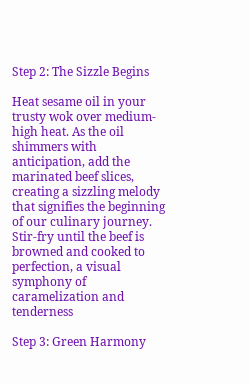Step 2: The Sizzle Begins

Heat sesame oil in your trusty wok over medium-high heat. As the oil shimmers with anticipation, add the marinated beef slices, creating a sizzling melody that signifies the beginning of our culinary journey. Stir-fry until the beef is browned and cooked to perfection, a visual symphony of caramelization and tenderness

Step 3: Green Harmony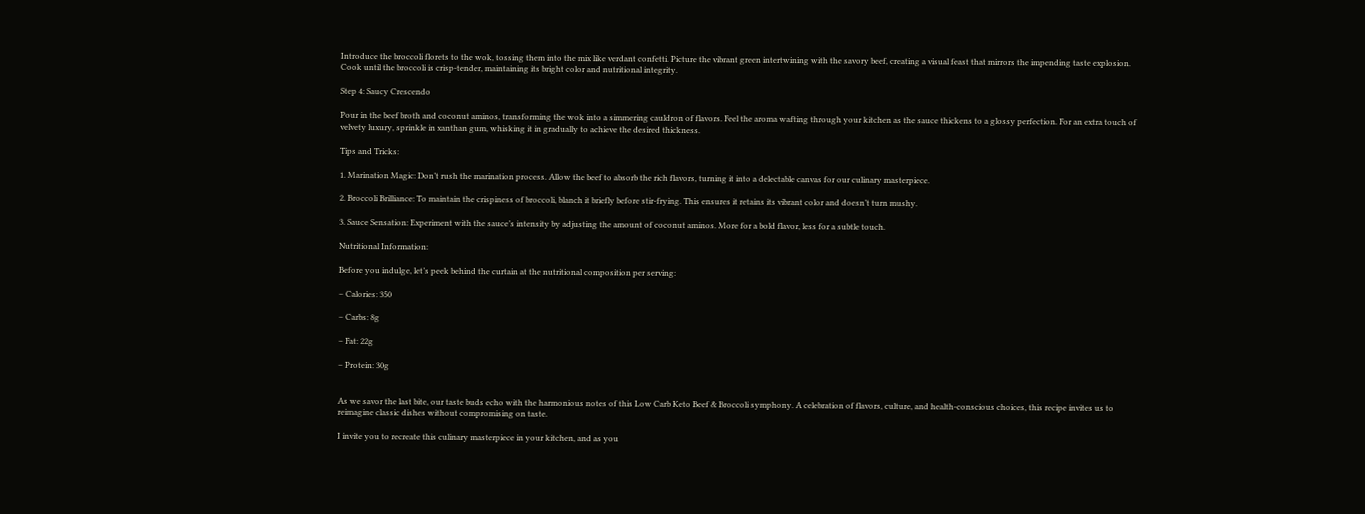Introduce the broccoli florets to the wok, tossing them into the mix like verdant confetti. Picture the vibrant green intertwining with the savory beef, creating a visual feast that mirrors the impending taste explosion. Cook until the broccoli is crisp-tender, maintaining its bright color and nutritional integrity.

Step 4: Saucy Crescendo

Pour in the beef broth and coconut aminos, transforming the wok into a simmering cauldron of flavors. Feel the aroma wafting through your kitchen as the sauce thickens to a glossy perfection. For an extra touch of velvety luxury, sprinkle in xanthan gum, whisking it in gradually to achieve the desired thickness.

Tips and Tricks:

1. Marination Magic: Don’t rush the marination process. Allow the beef to absorb the rich flavors, turning it into a delectable canvas for our culinary masterpiece.

2. Broccoli Brilliance: To maintain the crispiness of broccoli, blanch it briefly before stir-frying. This ensures it retains its vibrant color and doesn’t turn mushy.

3. Sauce Sensation: Experiment with the sauce’s intensity by adjusting the amount of coconut aminos. More for a bold flavor, less for a subtle touch.

Nutritional Information:

Before you indulge, let’s peek behind the curtain at the nutritional composition per serving:

– Calories: 350

– Carbs: 8g

– Fat: 22g

– Protein: 30g


As we savor the last bite, our taste buds echo with the harmonious notes of this Low Carb Keto Beef & Broccoli symphony. A celebration of flavors, culture, and health-conscious choices, this recipe invites us to reimagine classic dishes without compromising on taste.

I invite you to recreate this culinary masterpiece in your kitchen, and as you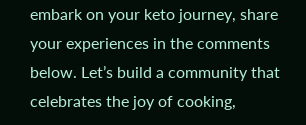embark on your keto journey, share your experiences in the comments below. Let’s build a community that celebrates the joy of cooking,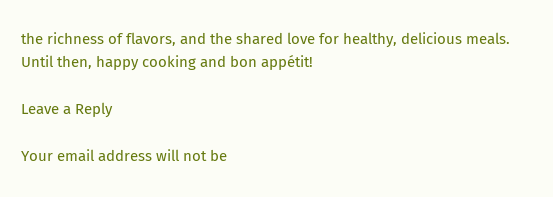the richness of flavors, and the shared love for healthy, delicious meals. Until then, happy cooking and bon appétit!

Leave a Reply

Your email address will not be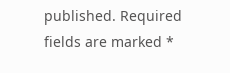published. Required fields are marked *